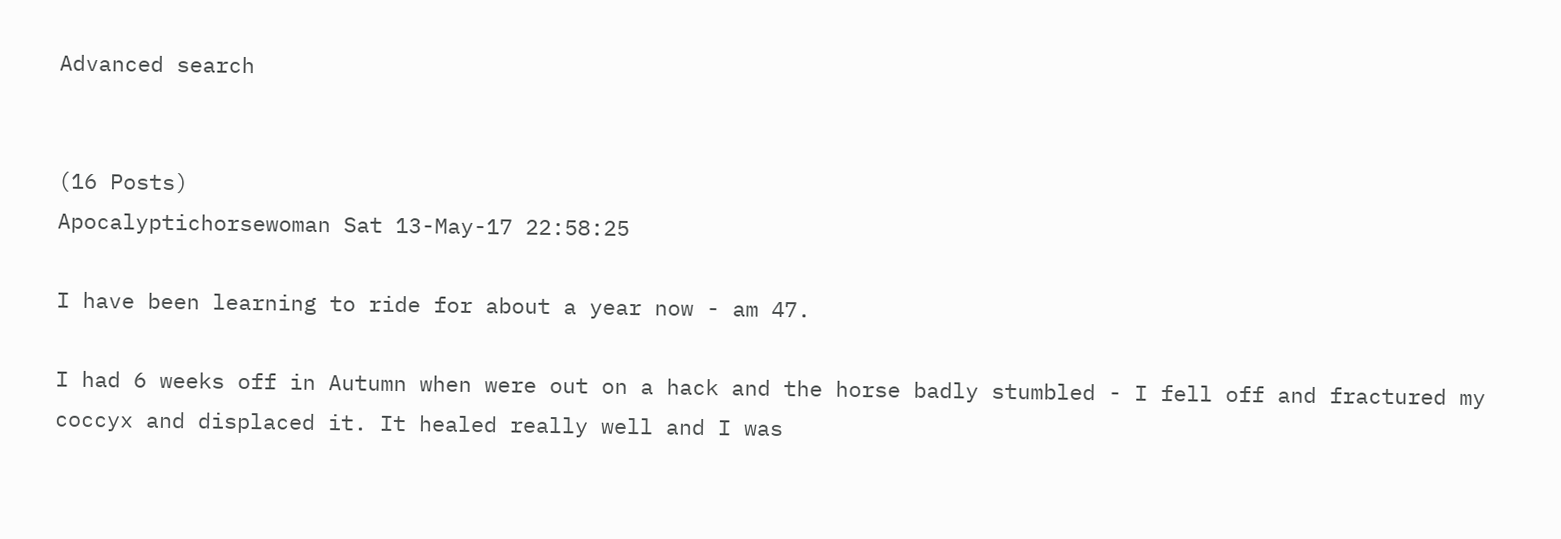Advanced search


(16 Posts)
Apocalyptichorsewoman Sat 13-May-17 22:58:25

I have been learning to ride for about a year now - am 47.

I had 6 weeks off in Autumn when were out on a hack and the horse badly stumbled - I fell off and fractured my coccyx and displaced it. It healed really well and I was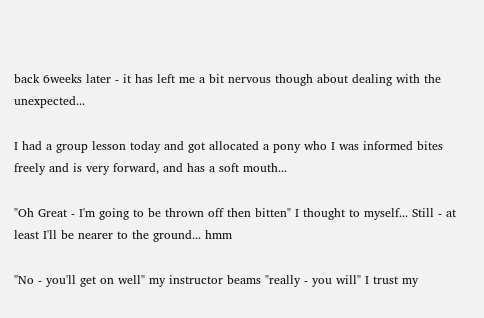back 6weeks later - it has left me a bit nervous though about dealing with the unexpected...

I had a group lesson today and got allocated a pony who I was informed bites freely and is very forward, and has a soft mouth...

"Oh Great - I'm going to be thrown off then bitten" I thought to myself... Still - at least I'll be nearer to the ground... hmm

"No - you'll get on well" my instructor beams "really - you will" I trust my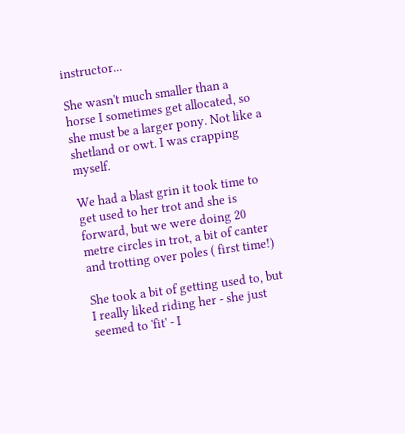instructor...

She wasn't much smaller than a horse I sometimes get allocated, so she must be a larger pony. Not like a shetland or owt. I was crapping myself.

We had a blast grin it took time to get used to her trot and she is forward, but we were doing 20 metre circles in trot, a bit of canter and trotting over poles ( first time!)

She took a bit of getting used to, but I really liked riding her - she just seemed to 'fit' - I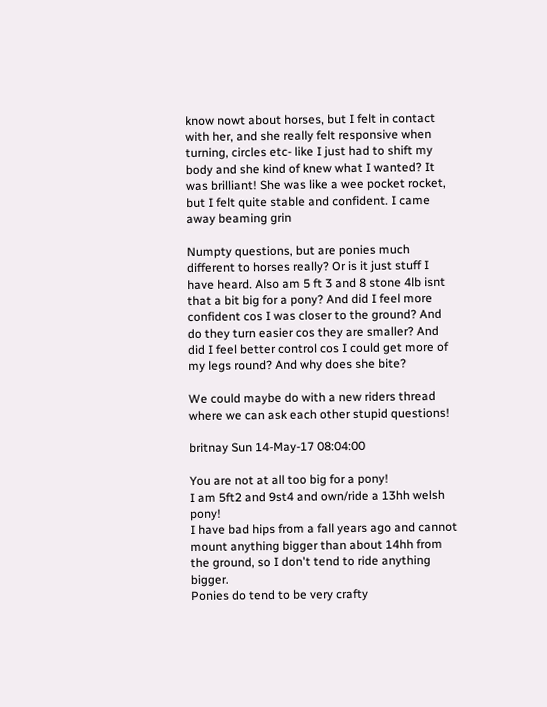know nowt about horses, but I felt in contact with her, and she really felt responsive when turning, circles etc- like I just had to shift my body and she kind of knew what I wanted? It was brilliant! She was like a wee pocket rocket, but I felt quite stable and confident. I came away beaming grin

Numpty questions, but are ponies much different to horses really? Or is it just stuff I have heard. Also am 5 ft 3 and 8 stone 4lb isnt that a bit big for a pony? And did I feel more confident cos I was closer to the ground? And do they turn easier cos they are smaller? And did I feel better control cos I could get more of my legs round? And why does she bite?

We could maybe do with a new riders thread where we can ask each other stupid questions!

britnay Sun 14-May-17 08:04:00

You are not at all too big for a pony!
I am 5ft2 and 9st4 and own/ride a 13hh welsh pony!
I have bad hips from a fall years ago and cannot mount anything bigger than about 14hh from the ground, so I don't tend to ride anything bigger.
Ponies do tend to be very crafty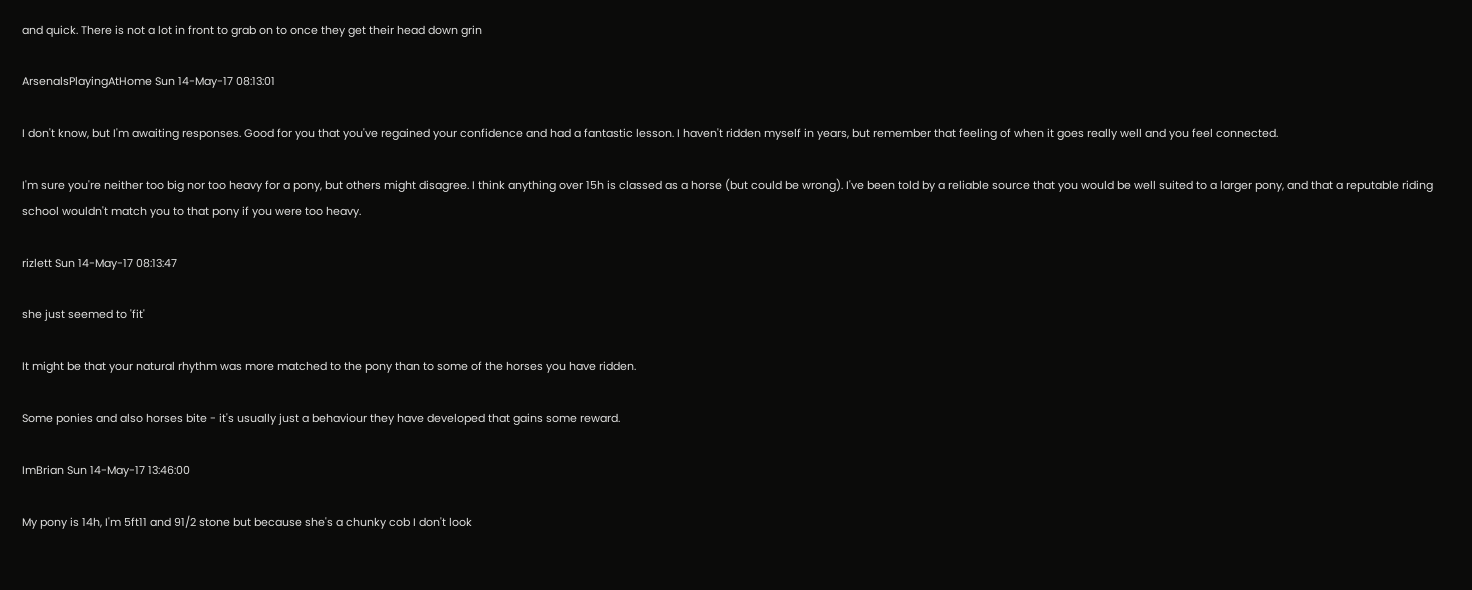and quick. There is not a lot in front to grab on to once they get their head down grin

ArsenalsPlayingAtHome Sun 14-May-17 08:13:01

I don't know, but I'm awaiting responses. Good for you that you've regained your confidence and had a fantastic lesson. I haven't ridden myself in years, but remember that feeling of when it goes really well and you feel connected.

I'm sure you're neither too big nor too heavy for a pony, but others might disagree. I think anything over 15h is classed as a horse (but could be wrong). I've been told by a reliable source that you would be well suited to a larger pony, and that a reputable riding school wouldn't match you to that pony if you were too heavy.

rizlett Sun 14-May-17 08:13:47

she just seemed to 'fit'

It might be that your natural rhythm was more matched to the pony than to some of the horses you have ridden.

Some ponies and also horses bite - it's usually just a behaviour they have developed that gains some reward.

ImBrian Sun 14-May-17 13:46:00

My pony is 14h, I'm 5ft11 and 91/2 stone but because she's a chunky cob I don't look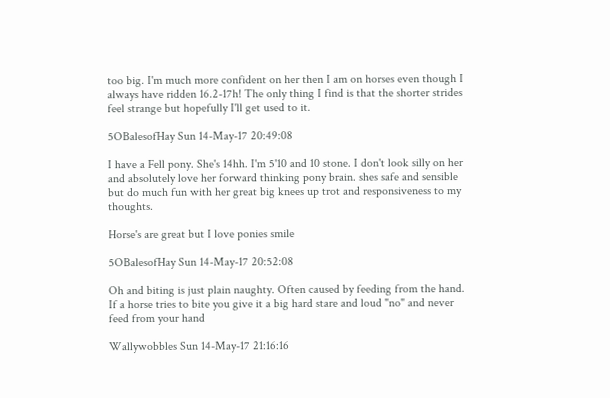too big. I'm much more confident on her then I am on horses even though I always have ridden 16.2-17h! The only thing I find is that the shorter strides feel strange but hopefully I'll get used to it.

5OBalesofHay Sun 14-May-17 20:49:08

I have a Fell pony. She's 14hh. I'm 5'10 and 10 stone. I don't look silly on her and absolutely love her forward thinking pony brain. shes safe and sensible but do much fun with her great big knees up trot and responsiveness to my thoughts.

Horse's are great but I love ponies smile

5OBalesofHay Sun 14-May-17 20:52:08

Oh and biting is just plain naughty. Often caused by feeding from the hand. If a horse tries to bite you give it a big hard stare and loud "no" and never feed from your hand

Wallywobbles Sun 14-May-17 21:16:16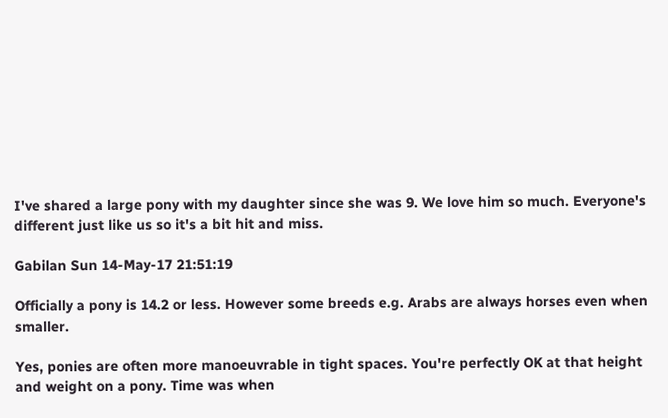I've shared a large pony with my daughter since she was 9. We love him so much. Everyone's different just like us so it's a bit hit and miss.

Gabilan Sun 14-May-17 21:51:19

Officially a pony is 14.2 or less. However some breeds e.g. Arabs are always horses even when smaller.

Yes, ponies are often more manoeuvrable in tight spaces. You're perfectly OK at that height and weight on a pony. Time was when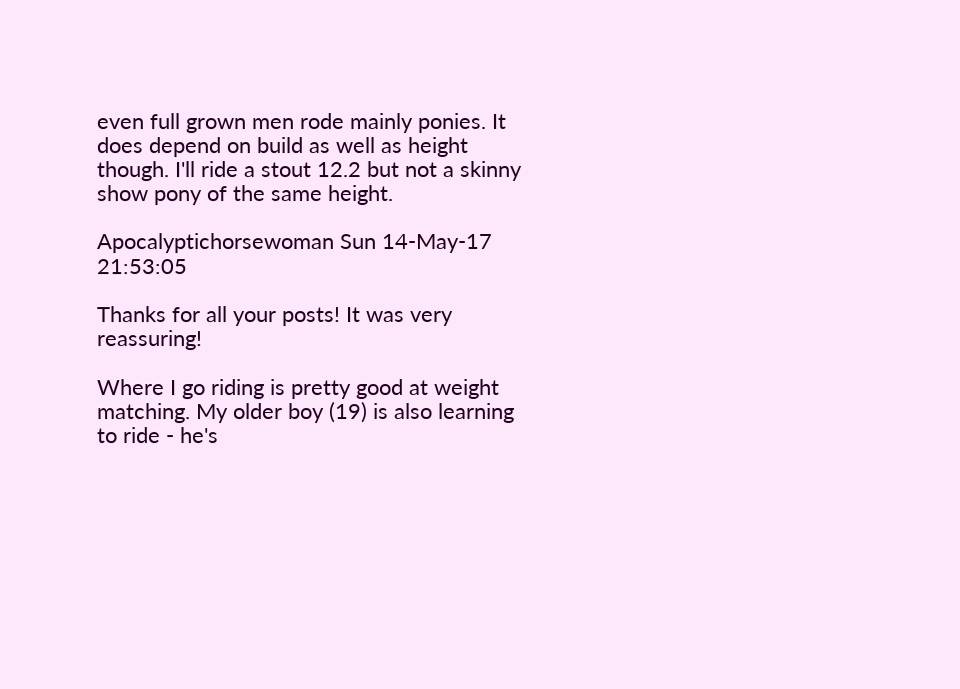even full grown men rode mainly ponies. It does depend on build as well as height though. I'll ride a stout 12.2 but not a skinny show pony of the same height.

Apocalyptichorsewoman Sun 14-May-17 21:53:05

Thanks for all your posts! It was very reassuring!

Where I go riding is pretty good at weight matching. My older boy (19) is also learning to ride - he's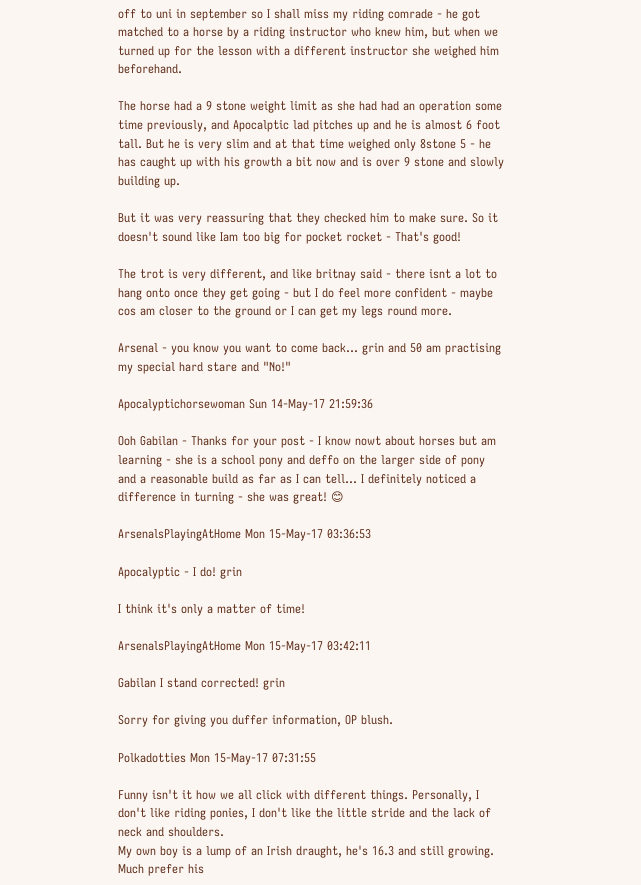off to uni in september so I shall miss my riding comrade - he got matched to a horse by a riding instructor who knew him, but when we turned up for the lesson with a different instructor she weighed him beforehand.

The horse had a 9 stone weight limit as she had had an operation some time previously, and Apocalptic lad pitches up and he is almost 6 foot tall. But he is very slim and at that time weighed only 8stone 5 - he has caught up with his growth a bit now and is over 9 stone and slowly building up.

But it was very reassuring that they checked him to make sure. So it doesn't sound like Iam too big for pocket rocket - That's good!

The trot is very different, and like britnay said - there isnt a lot to hang onto once they get going - but I do feel more confident - maybe cos am closer to the ground or I can get my legs round more.

Arsenal - you know you want to come back... grin and 50 am practising my special hard stare and "No!"

Apocalyptichorsewoman Sun 14-May-17 21:59:36

Ooh Gabilan - Thanks for your post - I know nowt about horses but am learning - she is a school pony and deffo on the larger side of pony and a reasonable build as far as I can tell... I definitely noticed a difference in turning - she was great! 😊

ArsenalsPlayingAtHome Mon 15-May-17 03:36:53

Apocalyptic - I do! grin

I think it's only a matter of time!

ArsenalsPlayingAtHome Mon 15-May-17 03:42:11

Gabilan I stand corrected! grin

Sorry for giving you duffer information, OP blush.

Polkadotties Mon 15-May-17 07:31:55

Funny isn't it how we all click with different things. Personally, I don't like riding ponies, I don't like the little stride and the lack of neck and shoulders.
My own boy is a lump of an Irish draught, he's 16.3 and still growing. Much prefer his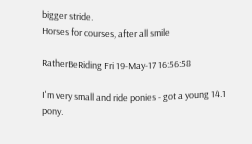bigger stride.
Horses for courses, after all smile

RatherBeRiding Fri 19-May-17 16:56:58

I'm very small and ride ponies - got a young 14.1 pony.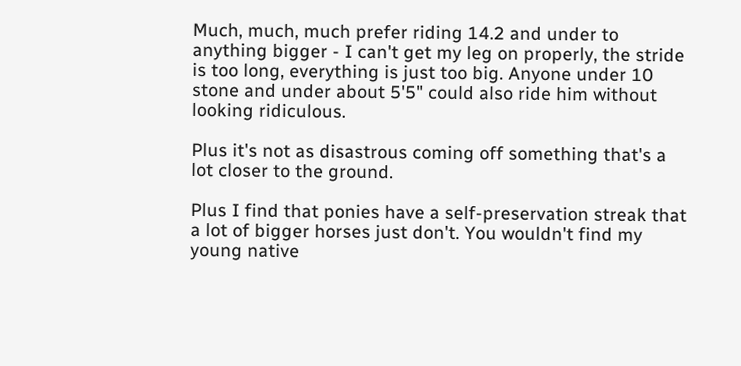Much, much, much prefer riding 14.2 and under to anything bigger - I can't get my leg on properly, the stride is too long, everything is just too big. Anyone under 10 stone and under about 5'5" could also ride him without looking ridiculous.

Plus it's not as disastrous coming off something that's a lot closer to the ground.

Plus I find that ponies have a self-preservation streak that a lot of bigger horses just don't. You wouldn't find my young native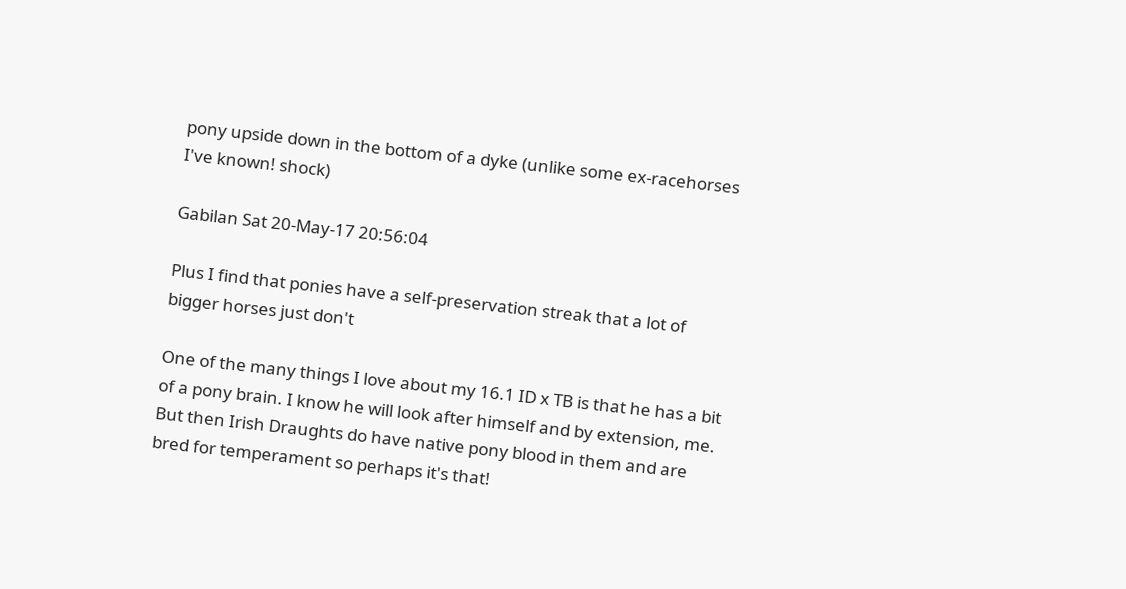pony upside down in the bottom of a dyke (unlike some ex-racehorses I've known! shock)

Gabilan Sat 20-May-17 20:56:04

Plus I find that ponies have a self-preservation streak that a lot of bigger horses just don't

One of the many things I love about my 16.1 ID x TB is that he has a bit of a pony brain. I know he will look after himself and by extension, me. But then Irish Draughts do have native pony blood in them and are bred for temperament so perhaps it's that!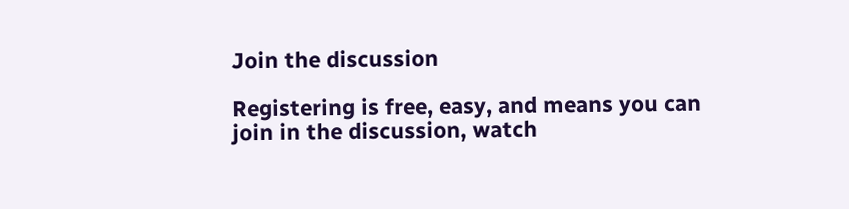Join the discussion

Registering is free, easy, and means you can join in the discussion, watch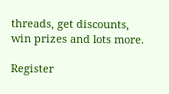threads, get discounts, win prizes and lots more.

Register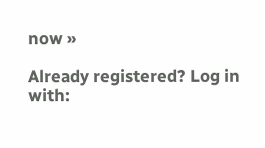now »

Already registered? Log in with: